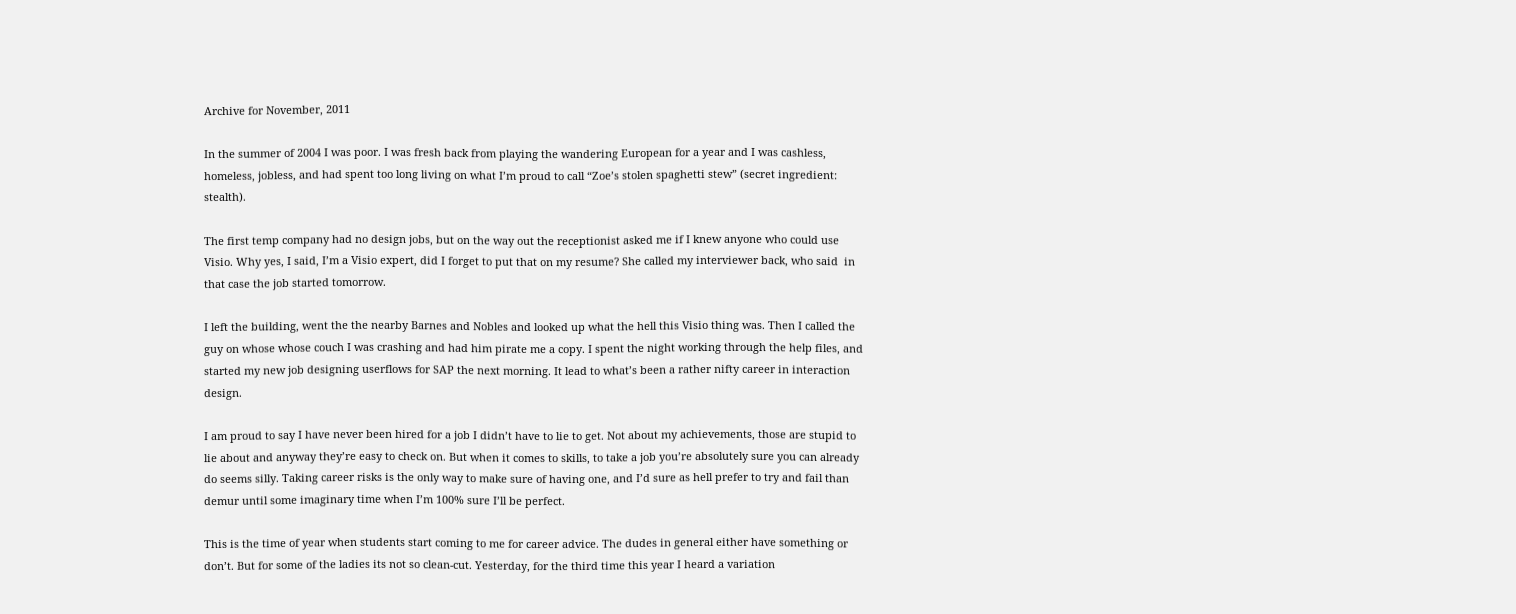Archive for November, 2011

In the summer of 2004 I was poor. I was fresh back from playing the wandering European for a year and I was cashless, homeless, jobless, and had spent too long living on what I’m proud to call “Zoe’s stolen spaghetti stew” (secret ingredient: stealth).

The first temp company had no design jobs, but on the way out the receptionist asked me if I knew anyone who could use Visio. Why yes, I said, I’m a Visio expert, did I forget to put that on my resume? She called my interviewer back, who said  in that case the job started tomorrow.

I left the building, went the the nearby Barnes and Nobles and looked up what the hell this Visio thing was. Then I called the guy on whose whose couch I was crashing and had him pirate me a copy. I spent the night working through the help files, and started my new job designing userflows for SAP the next morning. It lead to what’s been a rather nifty career in interaction design.

I am proud to say I have never been hired for a job I didn’t have to lie to get. Not about my achievements, those are stupid to lie about and anyway they’re easy to check on. But when it comes to skills, to take a job you’re absolutely sure you can already do seems silly. Taking career risks is the only way to make sure of having one, and I’d sure as hell prefer to try and fail than demur until some imaginary time when I’m 100% sure I’ll be perfect.

This is the time of year when students start coming to me for career advice. The dudes in general either have something or don’t. But for some of the ladies its not so clean-cut. Yesterday, for the third time this year I heard a variation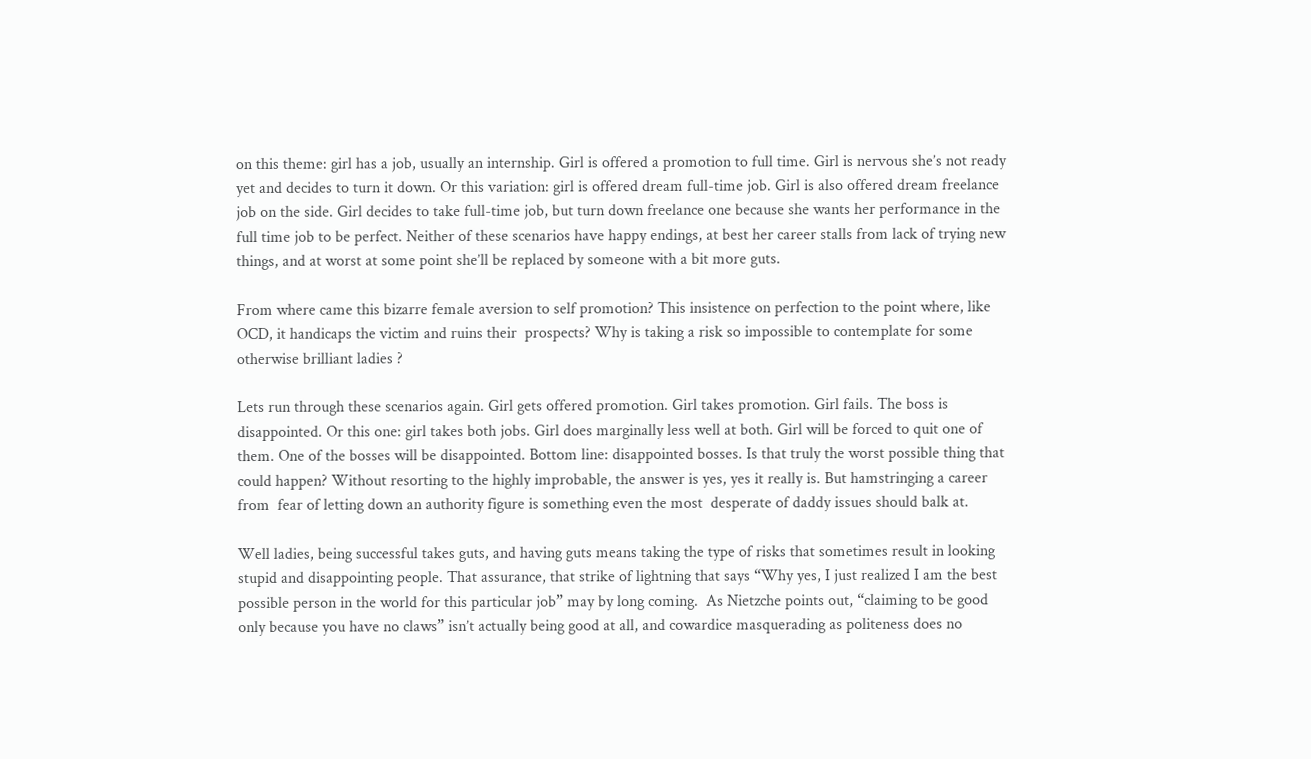on this theme: girl has a job, usually an internship. Girl is offered a promotion to full time. Girl is nervous she’s not ready yet and decides to turn it down. Or this variation: girl is offered dream full-time job. Girl is also offered dream freelance job on the side. Girl decides to take full-time job, but turn down freelance one because she wants her performance in the full time job to be perfect. Neither of these scenarios have happy endings, at best her career stalls from lack of trying new things, and at worst at some point she’ll be replaced by someone with a bit more guts.

From where came this bizarre female aversion to self promotion? This insistence on perfection to the point where, like OCD, it handicaps the victim and ruins their  prospects? Why is taking a risk so impossible to contemplate for some otherwise brilliant ladies ?

Lets run through these scenarios again. Girl gets offered promotion. Girl takes promotion. Girl fails. The boss is disappointed. Or this one: girl takes both jobs. Girl does marginally less well at both. Girl will be forced to quit one of them. One of the bosses will be disappointed. Bottom line: disappointed bosses. Is that truly the worst possible thing that could happen? Without resorting to the highly improbable, the answer is yes, yes it really is. But hamstringing a career from  fear of letting down an authority figure is something even the most  desperate of daddy issues should balk at.

Well ladies, being successful takes guts, and having guts means taking the type of risks that sometimes result in looking stupid and disappointing people. That assurance, that strike of lightning that says “Why yes, I just realized I am the best possible person in the world for this particular job” may by long coming.  As Nietzche points out, “claiming to be good only because you have no claws” isn’t actually being good at all, and cowardice masquerading as politeness does no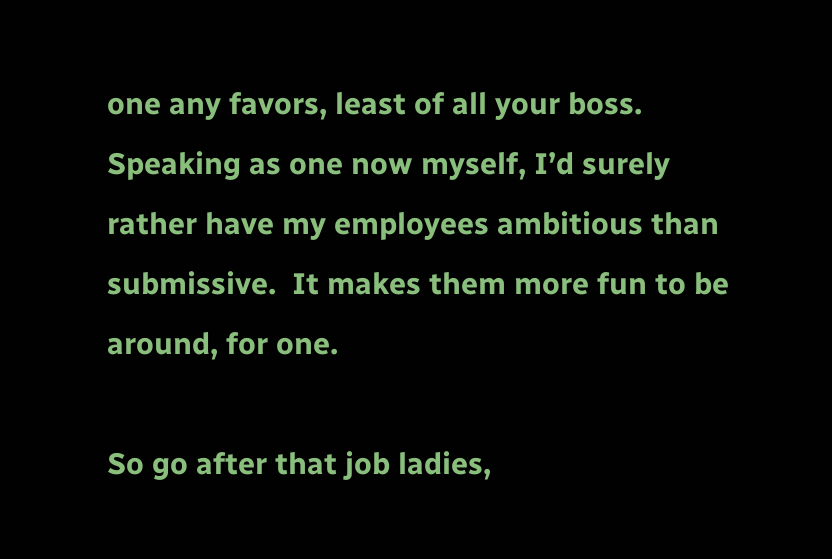one any favors, least of all your boss.  Speaking as one now myself, I’d surely rather have my employees ambitious than submissive.  It makes them more fun to be around, for one.

So go after that job ladies,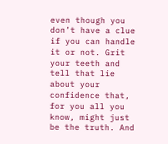even though you don’t have a clue if you can handle it or not. Grit your teeth and tell that lie about your confidence that, for you all you know, might just be the truth. And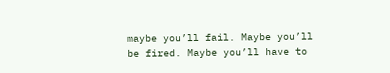maybe you’ll fail. Maybe you’ll be fired. Maybe you’ll have to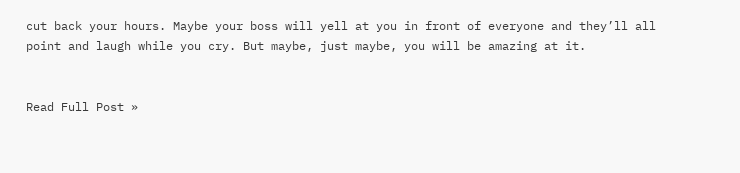cut back your hours. Maybe your boss will yell at you in front of everyone and they’ll all point and laugh while you cry. But maybe, just maybe, you will be amazing at it.


Read Full Post »